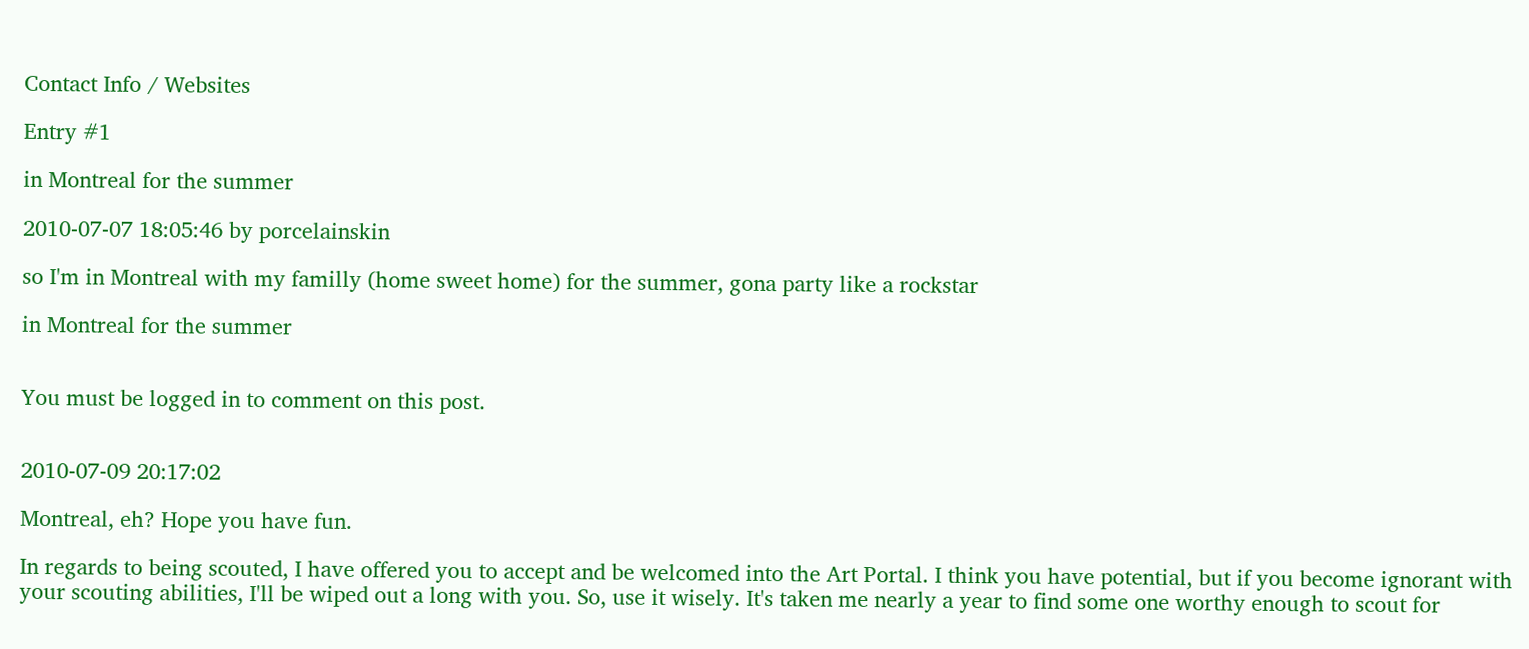Contact Info / Websites

Entry #1

in Montreal for the summer

2010-07-07 18:05:46 by porcelainskin

so I'm in Montreal with my familly (home sweet home) for the summer, gona party like a rockstar

in Montreal for the summer


You must be logged in to comment on this post.


2010-07-09 20:17:02

Montreal, eh? Hope you have fun.

In regards to being scouted, I have offered you to accept and be welcomed into the Art Portal. I think you have potential, but if you become ignorant with your scouting abilities, I'll be wiped out a long with you. So, use it wisely. It's taken me nearly a year to find some one worthy enough to scout for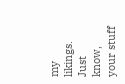my likings. Just know, your stuff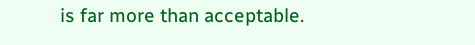is far more than acceptable.